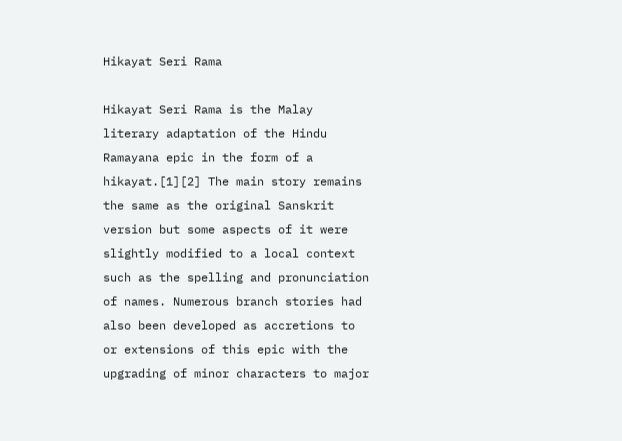Hikayat Seri Rama

Hikayat Seri Rama is the Malay literary adaptation of the Hindu Ramayana epic in the form of a hikayat.[1][2] The main story remains the same as the original Sanskrit version but some aspects of it were slightly modified to a local context such as the spelling and pronunciation of names. Numerous branch stories had also been developed as accretions to or extensions of this epic with the upgrading of minor characters to major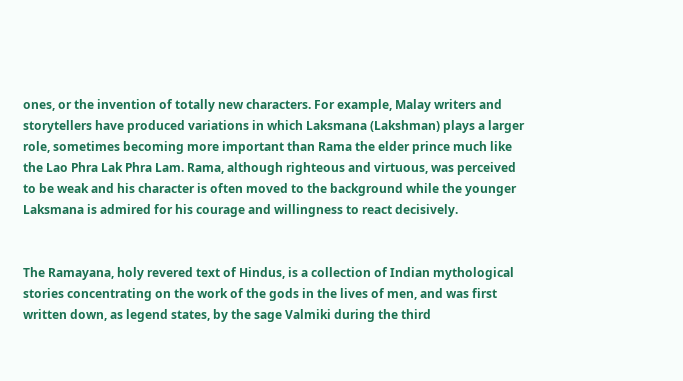ones, or the invention of totally new characters. For example, Malay writers and storytellers have produced variations in which Laksmana (Lakshman) plays a larger role, sometimes becoming more important than Rama the elder prince much like the Lao Phra Lak Phra Lam. Rama, although righteous and virtuous, was perceived to be weak and his character is often moved to the background while the younger Laksmana is admired for his courage and willingness to react decisively.


The Ramayana, holy revered text of Hindus, is a collection of Indian mythological stories concentrating on the work of the gods in the lives of men, and was first written down, as legend states, by the sage Valmiki during the third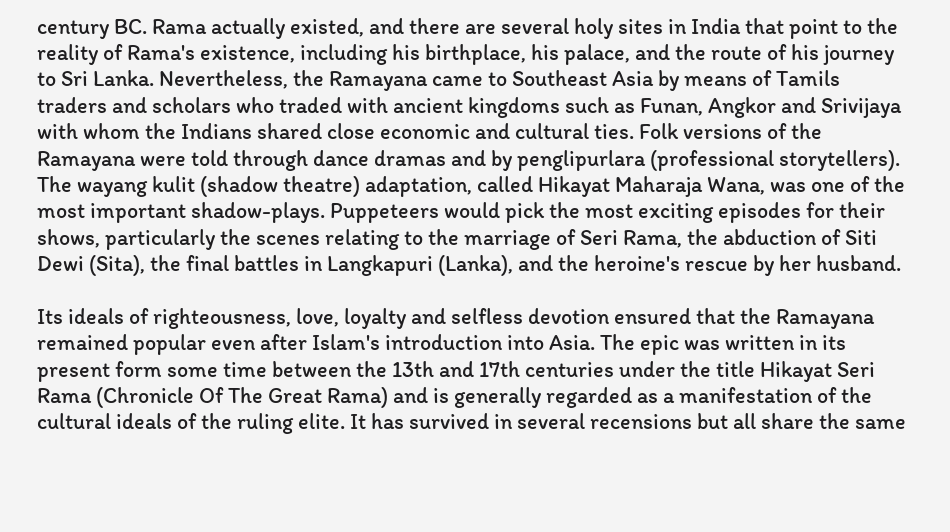century BC. Rama actually existed, and there are several holy sites in India that point to the reality of Rama's existence, including his birthplace, his palace, and the route of his journey to Sri Lanka. Nevertheless, the Ramayana came to Southeast Asia by means of Tamils traders and scholars who traded with ancient kingdoms such as Funan, Angkor and Srivijaya with whom the Indians shared close economic and cultural ties. Folk versions of the Ramayana were told through dance dramas and by penglipurlara (professional storytellers). The wayang kulit (shadow theatre) adaptation, called Hikayat Maharaja Wana, was one of the most important shadow-plays. Puppeteers would pick the most exciting episodes for their shows, particularly the scenes relating to the marriage of Seri Rama, the abduction of Siti Dewi (Sita), the final battles in Langkapuri (Lanka), and the heroine's rescue by her husband.

Its ideals of righteousness, love, loyalty and selfless devotion ensured that the Ramayana remained popular even after Islam's introduction into Asia. The epic was written in its present form some time between the 13th and 17th centuries under the title Hikayat Seri Rama (Chronicle Of The Great Rama) and is generally regarded as a manifestation of the cultural ideals of the ruling elite. It has survived in several recensions but all share the same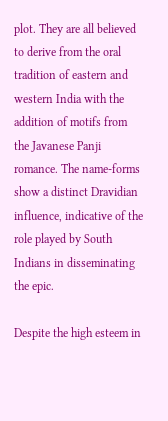plot. They are all believed to derive from the oral tradition of eastern and western India with the addition of motifs from the Javanese Panji romance. The name-forms show a distinct Dravidian influence, indicative of the role played by South Indians in disseminating the epic.

Despite the high esteem in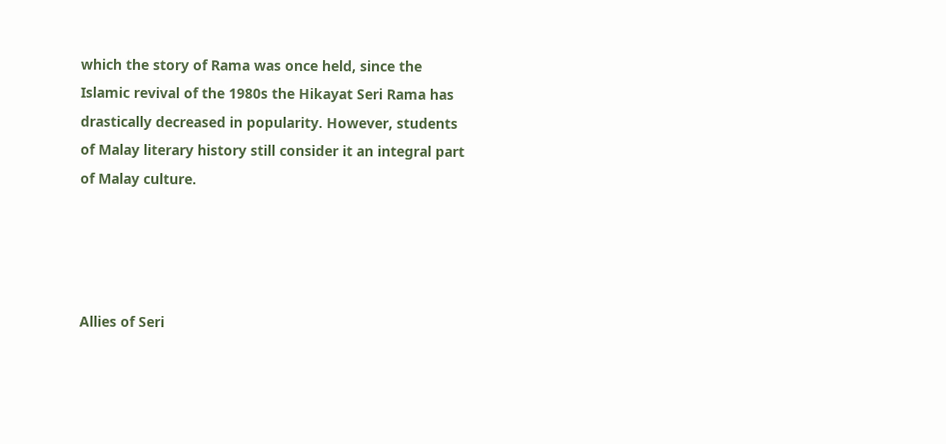which the story of Rama was once held, since the Islamic revival of the 1980s the Hikayat Seri Rama has drastically decreased in popularity. However, students of Malay literary history still consider it an integral part of Malay culture.




Allies of Seri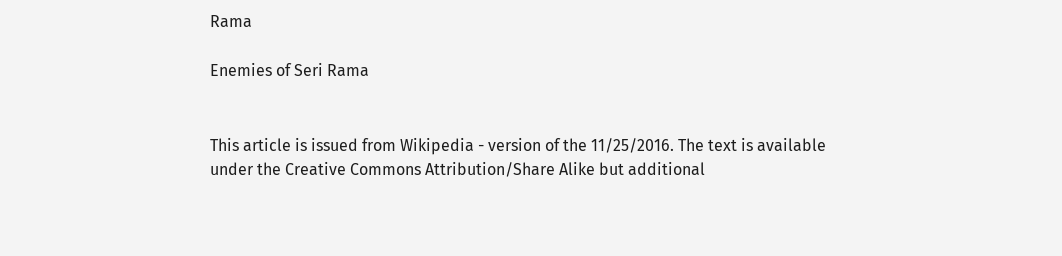Rama

Enemies of Seri Rama


This article is issued from Wikipedia - version of the 11/25/2016. The text is available under the Creative Commons Attribution/Share Alike but additional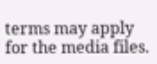terms may apply for the media files.